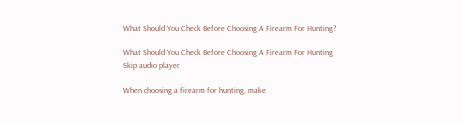What Should You Check Before Choosing A Firearm For Hunting?

What Should You Check Before Choosing A Firearm For Hunting
Skip audio player

When choosing a firearm for hunting, make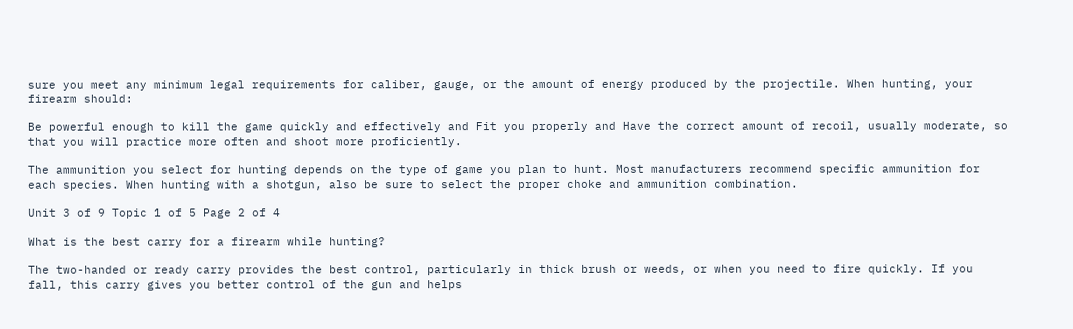sure you meet any minimum legal requirements for caliber, gauge, or the amount of energy produced by the projectile. When hunting, your firearm should:

Be powerful enough to kill the game quickly and effectively and Fit you properly and Have the correct amount of recoil, usually moderate, so that you will practice more often and shoot more proficiently.

The ammunition you select for hunting depends on the type of game you plan to hunt. Most manufacturers recommend specific ammunition for each species. When hunting with a shotgun, also be sure to select the proper choke and ammunition combination.

Unit 3 of 9 Topic 1 of 5 Page 2 of 4

What is the best carry for a firearm while hunting?

The two-handed or ready carry provides the best control, particularly in thick brush or weeds, or when you need to fire quickly. If you fall, this carry gives you better control of the gun and helps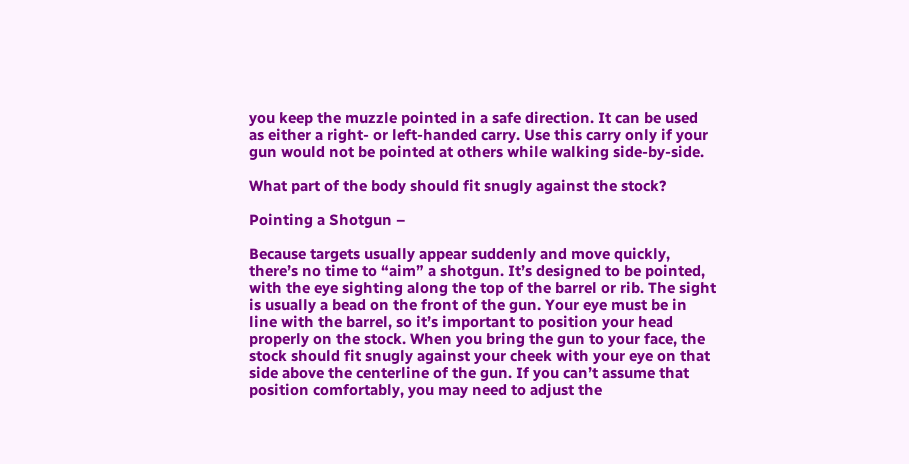you keep the muzzle pointed in a safe direction. It can be used as either a right- or left-handed carry. Use this carry only if your gun would not be pointed at others while walking side-by-side.

What part of the body should fit snugly against the stock?

Pointing a Shotgun –

Because targets usually appear suddenly and move quickly, there’s no time to “aim” a shotgun. It’s designed to be pointed, with the eye sighting along the top of the barrel or rib. The sight is usually a bead on the front of the gun. Your eye must be in line with the barrel, so it’s important to position your head properly on the stock. When you bring the gun to your face, the stock should fit snugly against your cheek with your eye on that side above the centerline of the gun. If you can’t assume that position comfortably, you may need to adjust the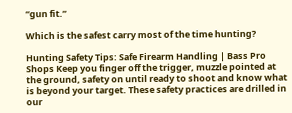“gun fit.”

Which is the safest carry most of the time hunting?

Hunting Safety Tips: Safe Firearm Handling | Bass Pro Shops Keep you finger off the trigger, muzzle pointed at the ground, safety on until ready to shoot and know what is beyond your target. These safety practices are drilled in our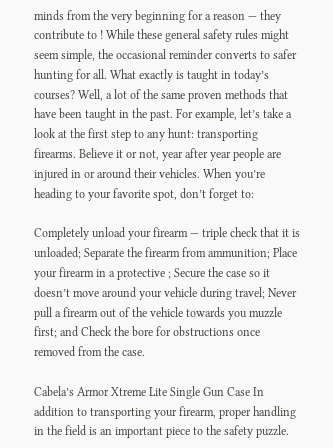minds from the very beginning for a reason — they contribute to ! While these general safety rules might seem simple, the occasional reminder converts to safer hunting for all. What exactly is taught in today’s courses? Well, a lot of the same proven methods that have been taught in the past. For example, let’s take a look at the first step to any hunt: transporting firearms. Believe it or not, year after year people are injured in or around their vehicles. When you’re heading to your favorite spot, don’t forget to:

Completely unload your firearm — triple check that it is unloaded; Separate the firearm from ammunition; Place your firearm in a protective ; Secure the case so it doesn’t move around your vehicle during travel; Never pull a firearm out of the vehicle towards you muzzle first; and Check the bore for obstructions once removed from the case.

Cabela’s Armor Xtreme Lite Single Gun Case In addition to transporting your firearm, proper handling in the field is an important piece to the safety puzzle.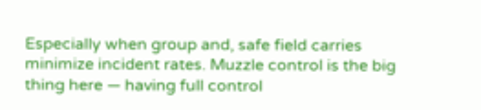Especially when group and, safe field carries minimize incident rates. Muzzle control is the big thing here — having full control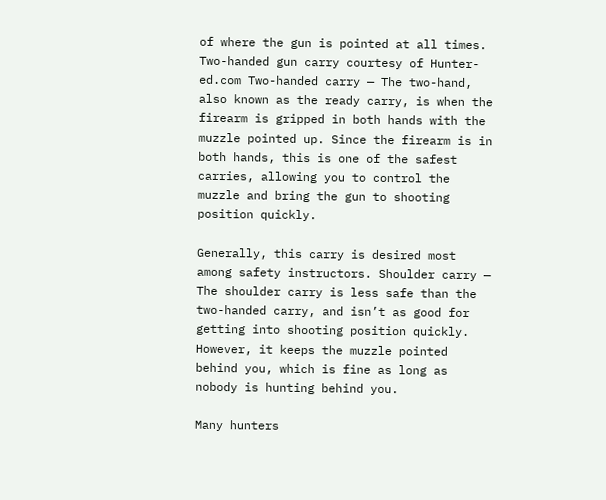of where the gun is pointed at all times. Two-handed gun carry courtesy of Hunter-ed.com Two-handed carry — The two-hand, also known as the ready carry, is when the firearm is gripped in both hands with the muzzle pointed up. Since the firearm is in both hands, this is one of the safest carries, allowing you to control the muzzle and bring the gun to shooting position quickly.

Generally, this carry is desired most among safety instructors. Shoulder carry — The shoulder carry is less safe than the two-handed carry, and isn’t as good for getting into shooting position quickly. However, it keeps the muzzle pointed behind you, which is fine as long as nobody is hunting behind you.

Many hunters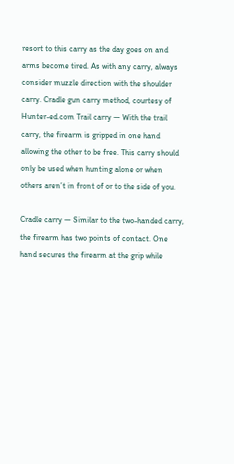resort to this carry as the day goes on and arms become tired. As with any carry, always consider muzzle direction with the shoulder carry. Cradle gun carry method, courtesy of Hunter-ed.com Trail carry — With the trail carry, the firearm is gripped in one hand allowing the other to be free. This carry should only be used when hunting alone or when others aren’t in front of or to the side of you.

Cradle carry — Similar to the two-handed carry, the firearm has two points of contact. One hand secures the firearm at the grip while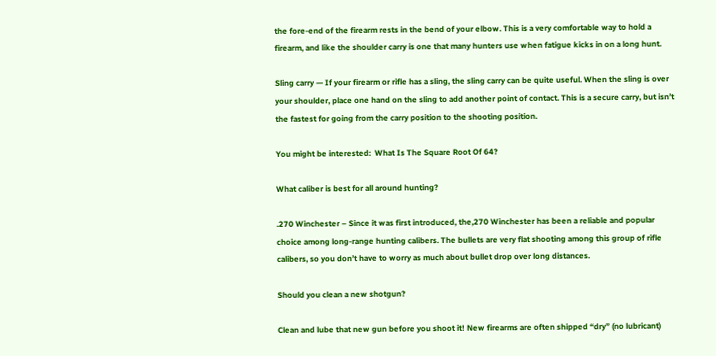the fore-end of the firearm rests in the bend of your elbow. This is a very comfortable way to hold a firearm, and like the shoulder carry is one that many hunters use when fatigue kicks in on a long hunt.

Sling carry — If your firearm or rifle has a sling, the sling carry can be quite useful. When the sling is over your shoulder, place one hand on the sling to add another point of contact. This is a secure carry, but isn’t the fastest for going from the carry position to the shooting position.

You might be interested:  What Is The Square Root Of 64?

What caliber is best for all around hunting?

.270 Winchester – Since it was first introduced, the,270 Winchester has been a reliable and popular choice among long-range hunting calibers. The bullets are very flat shooting among this group of rifle calibers, so you don’t have to worry as much about bullet drop over long distances.

Should you clean a new shotgun?

Clean and lube that new gun before you shoot it! New firearms are often shipped “dry” (no lubricant)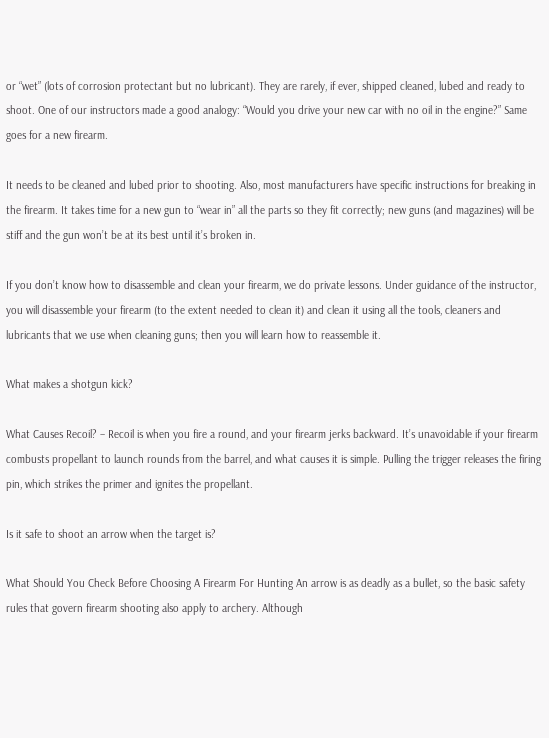or “wet” (lots of corrosion protectant but no lubricant). They are rarely, if ever, shipped cleaned, lubed and ready to shoot. One of our instructors made a good analogy: “Would you drive your new car with no oil in the engine?” Same goes for a new firearm.

It needs to be cleaned and lubed prior to shooting. Also, most manufacturers have specific instructions for breaking in the firearm. It takes time for a new gun to “wear in” all the parts so they fit correctly; new guns (and magazines) will be stiff and the gun won’t be at its best until it’s broken in.

If you don’t know how to disassemble and clean your firearm, we do private lessons. Under guidance of the instructor, you will disassemble your firearm (to the extent needed to clean it) and clean it using all the tools, cleaners and lubricants that we use when cleaning guns; then you will learn how to reassemble it.

What makes a shotgun kick?

What Causes Recoil? – Recoil is when you fire a round, and your firearm jerks backward. It’s unavoidable if your firearm combusts propellant to launch rounds from the barrel, and what causes it is simple. Pulling the trigger releases the firing pin, which strikes the primer and ignites the propellant.

Is it safe to shoot an arrow when the target is?

What Should You Check Before Choosing A Firearm For Hunting An arrow is as deadly as a bullet, so the basic safety rules that govern firearm shooting also apply to archery. Although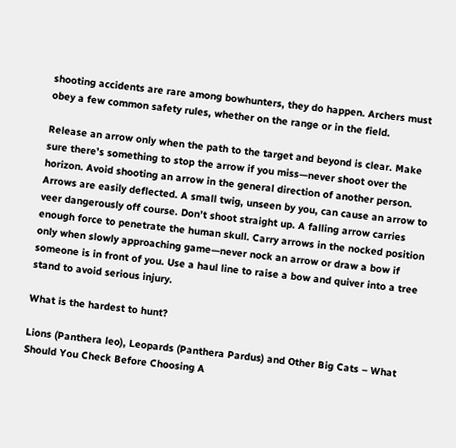shooting accidents are rare among bowhunters, they do happen. Archers must obey a few common safety rules, whether on the range or in the field.

Release an arrow only when the path to the target and beyond is clear. Make sure there’s something to stop the arrow if you miss—never shoot over the horizon. Avoid shooting an arrow in the general direction of another person. Arrows are easily deflected. A small twig, unseen by you, can cause an arrow to veer dangerously off course. Don’t shoot straight up. A falling arrow carries enough force to penetrate the human skull. Carry arrows in the nocked position only when slowly approaching game—never nock an arrow or draw a bow if someone is in front of you. Use a haul line to raise a bow and quiver into a tree stand to avoid serious injury.

What is the hardest to hunt?

Lions (Panthera leo), Leopards (Panthera Pardus) and Other Big Cats – What Should You Check Before Choosing A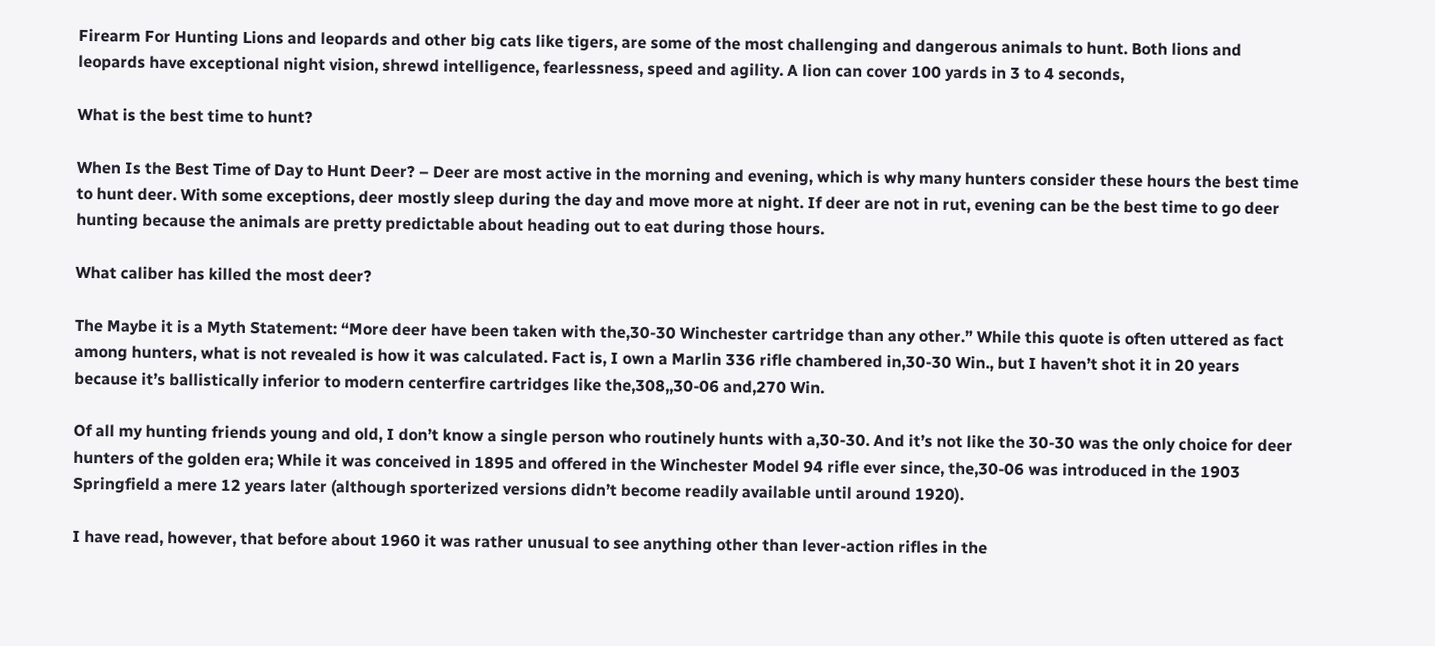Firearm For Hunting Lions and leopards and other big cats like tigers, are some of the most challenging and dangerous animals to hunt. Both lions and leopards have exceptional night vision, shrewd intelligence, fearlessness, speed and agility. A lion can cover 100 yards in 3 to 4 seconds,

What is the best time to hunt?

When Is the Best Time of Day to Hunt Deer? – Deer are most active in the morning and evening, which is why many hunters consider these hours the best time to hunt deer. With some exceptions, deer mostly sleep during the day and move more at night. If deer are not in rut, evening can be the best time to go deer hunting because the animals are pretty predictable about heading out to eat during those hours.

What caliber has killed the most deer?

The Maybe it is a Myth Statement: “More deer have been taken with the,30-30 Winchester cartridge than any other.” While this quote is often uttered as fact among hunters, what is not revealed is how it was calculated. Fact is, I own a Marlin 336 rifle chambered in,30-30 Win., but I haven’t shot it in 20 years because it’s ballistically inferior to modern centerfire cartridges like the,308,,30-06 and,270 Win.

Of all my hunting friends young and old, I don’t know a single person who routinely hunts with a,30-30. And it’s not like the 30-30 was the only choice for deer hunters of the golden era; While it was conceived in 1895 and offered in the Winchester Model 94 rifle ever since, the,30-06 was introduced in the 1903 Springfield a mere 12 years later (although sporterized versions didn’t become readily available until around 1920).

I have read, however, that before about 1960 it was rather unusual to see anything other than lever-action rifles in the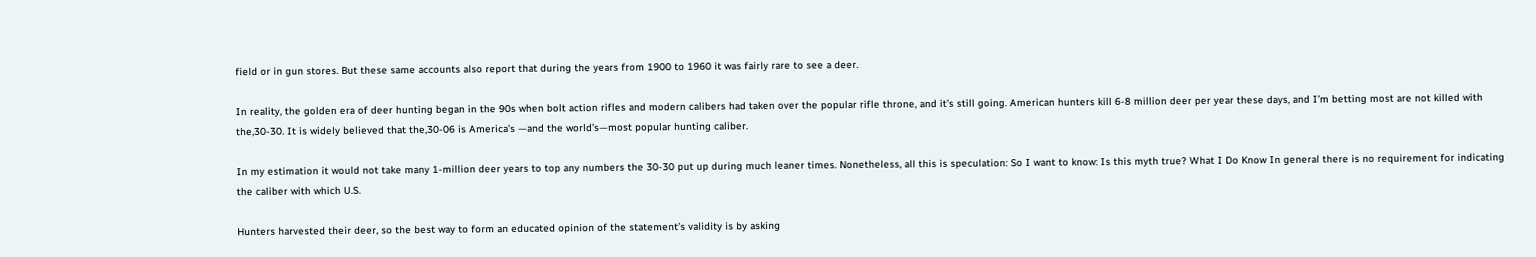field or in gun stores. But these same accounts also report that during the years from 1900 to 1960 it was fairly rare to see a deer.

In reality, the golden era of deer hunting began in the 90s when bolt action rifles and modern calibers had taken over the popular rifle throne, and it’s still going. American hunters kill 6-8 million deer per year these days, and I’m betting most are not killed with the,30-30. It is widely believed that the,30-06 is America’s —and the world’s—most popular hunting caliber.

In my estimation it would not take many 1-million deer years to top any numbers the 30-30 put up during much leaner times. Nonetheless, all this is speculation: So I want to know: Is this myth true? What I Do Know In general there is no requirement for indicating the caliber with which U.S.

Hunters harvested their deer, so the best way to form an educated opinion of the statement’s validity is by asking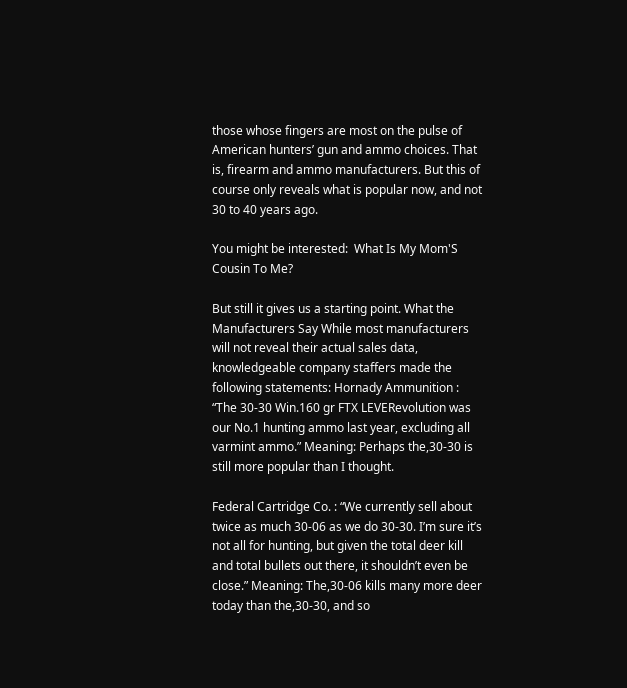those whose fingers are most on the pulse of American hunters’ gun and ammo choices. That is, firearm and ammo manufacturers. But this of course only reveals what is popular now, and not 30 to 40 years ago.

You might be interested:  What Is My Mom'S Cousin To Me?

But still it gives us a starting point. What the Manufacturers Say While most manufacturers will not reveal their actual sales data, knowledgeable company staffers made the following statements: Hornady Ammunition : “The 30-30 Win.160 gr FTX LEVERevolution was our No.1 hunting ammo last year, excluding all varmint ammo.” Meaning: Perhaps the,30-30 is still more popular than I thought.

Federal Cartridge Co. : “We currently sell about twice as much 30-06 as we do 30-30. I’m sure it’s not all for hunting, but given the total deer kill and total bullets out there, it shouldn’t even be close.” Meaning: The,30-06 kills many more deer today than the,30-30, and so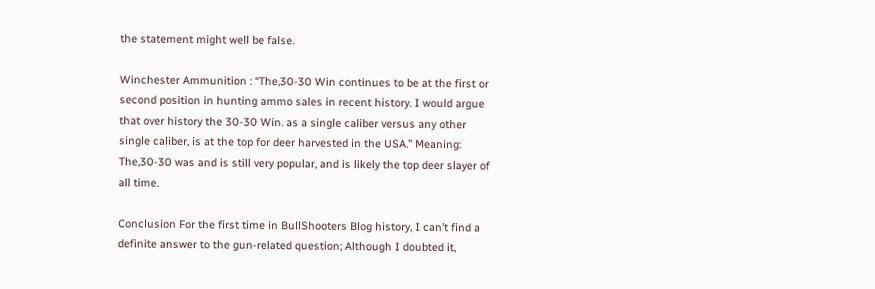the statement might well be false.

Winchester Ammunition : “The,30-30 Win continues to be at the first or second position in hunting ammo sales in recent history. I would argue that over history the 30-30 Win. as a single caliber versus any other single caliber, is at the top for deer harvested in the USA.” Meaning: The,30-30 was and is still very popular, and is likely the top deer slayer of all time.

Conclusion For the first time in BullShooters Blog history, I can’t find a definite answer to the gun-related question; Although I doubted it,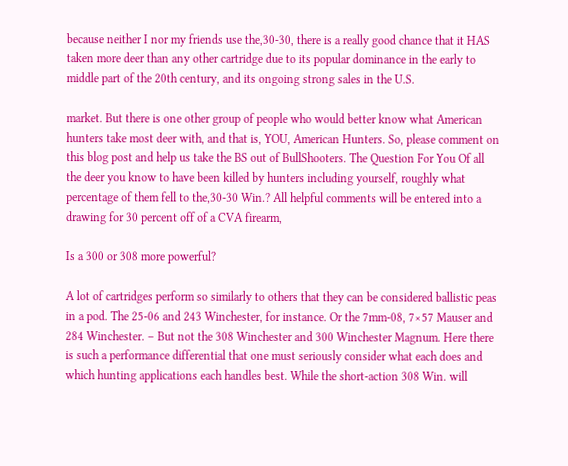because neither I nor my friends use the,30-30, there is a really good chance that it HAS taken more deer than any other cartridge due to its popular dominance in the early to middle part of the 20th century, and its ongoing strong sales in the U.S.

market. But there is one other group of people who would better know what American hunters take most deer with, and that is, YOU, American Hunters. So, please comment on this blog post and help us take the BS out of BullShooters. The Question For You Of all the deer you know to have been killed by hunters including yourself, roughly what percentage of them fell to the,30-30 Win.? All helpful comments will be entered into a drawing for 30 percent off of a CVA firearm,

Is a 300 or 308 more powerful?

A lot of cartridges perform so similarly to others that they can be considered ballistic peas in a pod. The 25-06 and 243 Winchester, for instance. Or the 7mm-08, 7×57 Mauser and 284 Winchester. – But not the 308 Winchester and 300 Winchester Magnum. Here there is such a performance differential that one must seriously consider what each does and which hunting applications each handles best. While the short-action 308 Win. will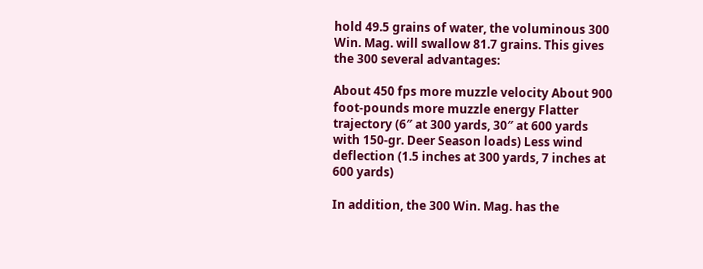hold 49.5 grains of water, the voluminous 300 Win. Mag. will swallow 81.7 grains. This gives the 300 several advantages:

About 450 fps more muzzle velocity About 900 foot-pounds more muzzle energy Flatter trajectory (6″ at 300 yards, 30″ at 600 yards with 150-gr. Deer Season loads) Less wind deflection (1.5 inches at 300 yards, 7 inches at 600 yards)

In addition, the 300 Win. Mag. has the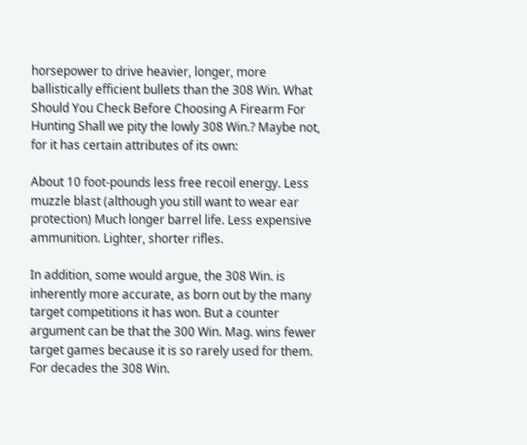horsepower to drive heavier, longer, more ballistically efficient bullets than the 308 Win. What Should You Check Before Choosing A Firearm For Hunting Shall we pity the lowly 308 Win.? Maybe not, for it has certain attributes of its own:

About 10 foot-pounds less free recoil energy. Less muzzle blast (although you still want to wear ear protection) Much longer barrel life. Less expensive ammunition. Lighter, shorter rifles.

In addition, some would argue, the 308 Win. is inherently more accurate, as born out by the many target competitions it has won. But a counter argument can be that the 300 Win. Mag. wins fewer target games because it is so rarely used for them. For decades the 308 Win.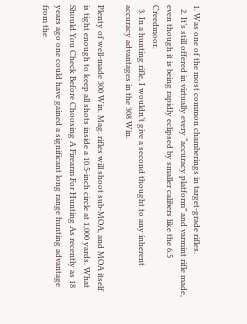1. Was one of the most common chamberings in target-grade rifles.
  2. It’s still offered in virtually every “accuracy platform” and varmint rifle made, even though it is being rapidly eclipsed by smaller calibers like the 6.5 Creedmoor.
  3. In a hunting rifle, I wouldn’t give a second thought to any inherent accuracy advantages in the 308 Win.

Plenty of well-made 300 Win. Mag. rifles will shoot sub-MOA, and MOA itself is tight enough to keep all shots inside a 10.5-inch circle at 1,000 yards. What Should You Check Before Choosing A Firearm For Hunting As recently as 18 years ago one could have gained a significant long range hunting advantage from the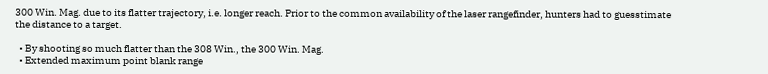300 Win. Mag. due to its flatter trajectory, i.e. longer reach. Prior to the common availability of the laser rangefinder, hunters had to guesstimate the distance to a target.

  • By shooting so much flatter than the 308 Win., the 300 Win. Mag.
  • Extended maximum point blank range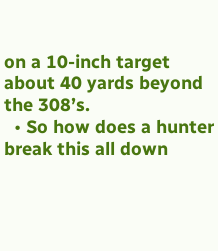on a 10-inch target about 40 yards beyond the 308’s.
  • So how does a hunter break this all down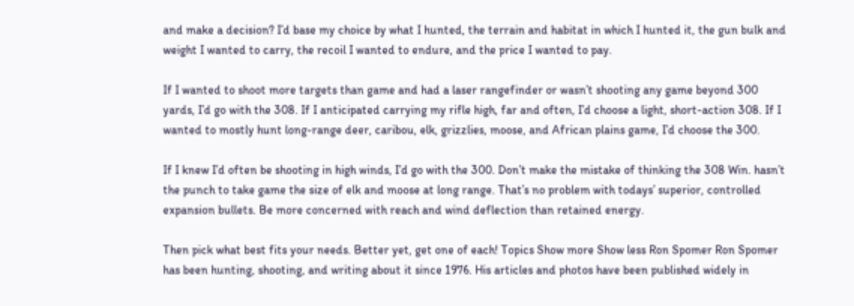and make a decision? I’d base my choice by what I hunted, the terrain and habitat in which I hunted it, the gun bulk and weight I wanted to carry, the recoil I wanted to endure, and the price I wanted to pay.

If I wanted to shoot more targets than game and had a laser rangefinder or wasn’t shooting any game beyond 300 yards, I’d go with the 308. If I anticipated carrying my rifle high, far and often, I’d choose a light, short-action 308. If I wanted to mostly hunt long-range deer, caribou, elk, grizzlies, moose, and African plains game, I’d choose the 300.

If I knew I’d often be shooting in high winds, I’d go with the 300. Don’t make the mistake of thinking the 308 Win. hasn’t the punch to take game the size of elk and moose at long range. That’s no problem with todays’ superior, controlled expansion bullets. Be more concerned with reach and wind deflection than retained energy.

Then pick what best fits your needs. Better yet, get one of each! Topics Show more Show less Ron Spomer Ron Spomer has been hunting, shooting, and writing about it since 1976. His articles and photos have been published widely in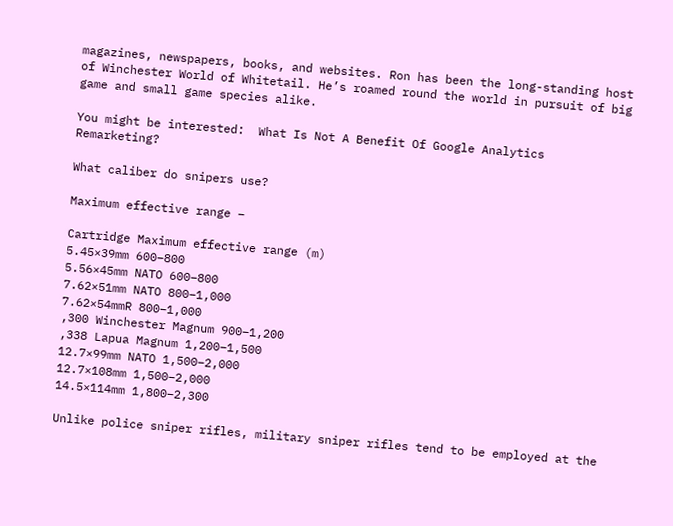magazines, newspapers, books, and websites. Ron has been the long-standing host of Winchester World of Whitetail. He’s roamed round the world in pursuit of big game and small game species alike.

You might be interested:  What Is Not A Benefit Of Google Analytics Remarketing?

What caliber do snipers use?

Maximum effective range –

Cartridge Maximum effective range (m)
5.45×39mm 600–800
5.56×45mm NATO 600–800
7.62×51mm NATO 800–1,000
7.62×54mmR 800–1,000
,300 Winchester Magnum 900–1,200
,338 Lapua Magnum 1,200–1,500
12.7×99mm NATO 1,500–2,000
12.7×108mm 1,500–2,000
14.5×114mm 1,800–2,300

Unlike police sniper rifles, military sniper rifles tend to be employed at the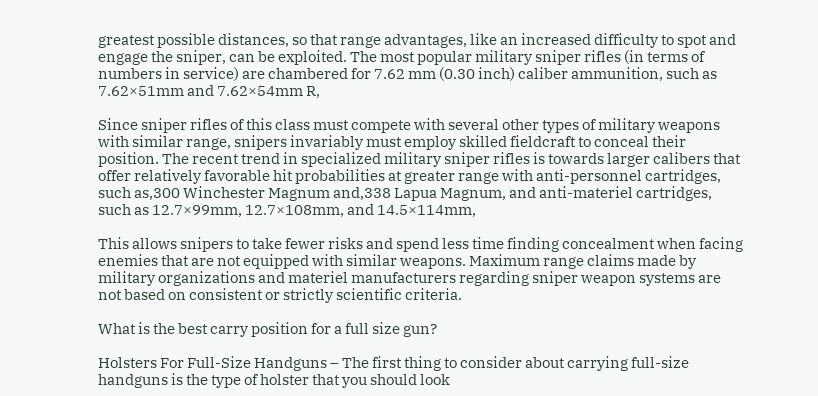greatest possible distances, so that range advantages, like an increased difficulty to spot and engage the sniper, can be exploited. The most popular military sniper rifles (in terms of numbers in service) are chambered for 7.62 mm (0.30 inch) caliber ammunition, such as 7.62×51mm and 7.62×54mm R,

Since sniper rifles of this class must compete with several other types of military weapons with similar range, snipers invariably must employ skilled fieldcraft to conceal their position. The recent trend in specialized military sniper rifles is towards larger calibers that offer relatively favorable hit probabilities at greater range with anti-personnel cartridges, such as,300 Winchester Magnum and,338 Lapua Magnum, and anti-materiel cartridges, such as 12.7×99mm, 12.7×108mm, and 14.5×114mm,

This allows snipers to take fewer risks and spend less time finding concealment when facing enemies that are not equipped with similar weapons. Maximum range claims made by military organizations and materiel manufacturers regarding sniper weapon systems are not based on consistent or strictly scientific criteria.

What is the best carry position for a full size gun?

Holsters For Full-Size Handguns – The first thing to consider about carrying full-size handguns is the type of holster that you should look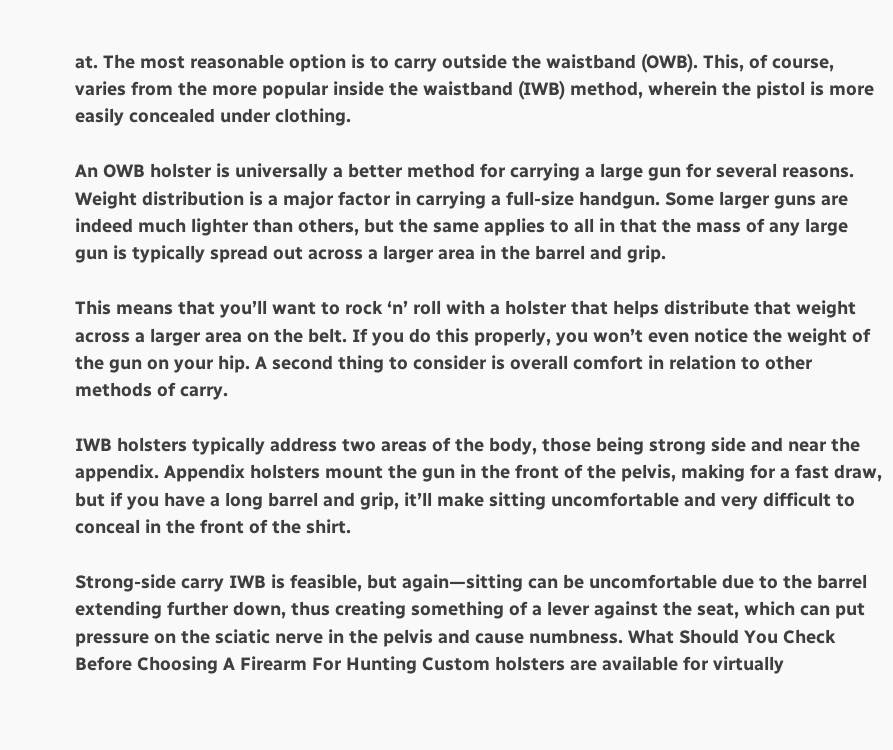at. The most reasonable option is to carry outside the waistband (OWB). This, of course, varies from the more popular inside the waistband (IWB) method, wherein the pistol is more easily concealed under clothing.

An OWB holster is universally a better method for carrying a large gun for several reasons. Weight distribution is a major factor in carrying a full-size handgun. Some larger guns are indeed much lighter than others, but the same applies to all in that the mass of any large gun is typically spread out across a larger area in the barrel and grip.

This means that you’ll want to rock ‘n’ roll with a holster that helps distribute that weight across a larger area on the belt. If you do this properly, you won’t even notice the weight of the gun on your hip. A second thing to consider is overall comfort in relation to other methods of carry.

IWB holsters typically address two areas of the body, those being strong side and near the appendix. Appendix holsters mount the gun in the front of the pelvis, making for a fast draw, but if you have a long barrel and grip, it’ll make sitting uncomfortable and very difficult to conceal in the front of the shirt.

Strong-side carry IWB is feasible, but again—sitting can be uncomfortable due to the barrel extending further down, thus creating something of a lever against the seat, which can put pressure on the sciatic nerve in the pelvis and cause numbness. What Should You Check Before Choosing A Firearm For Hunting Custom holsters are available for virtually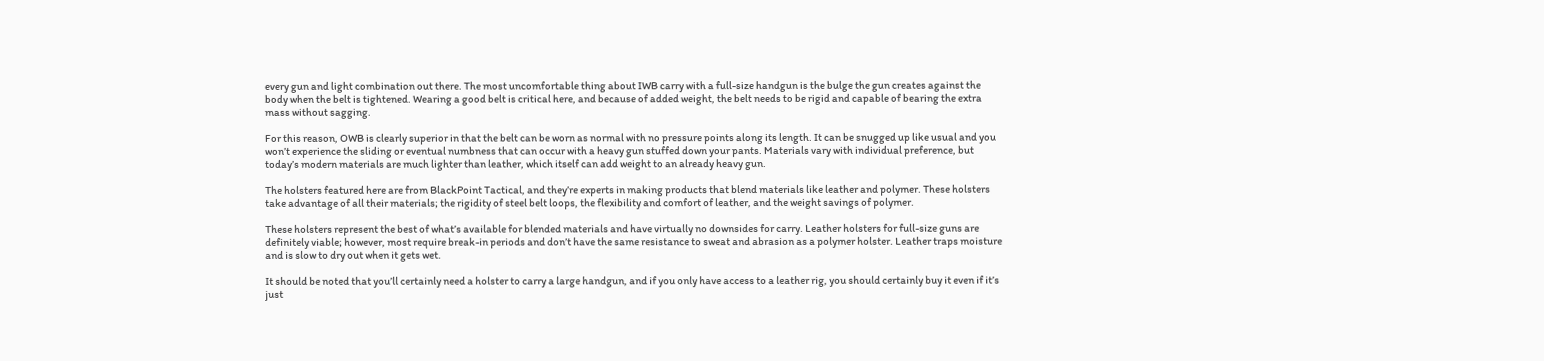every gun and light combination out there. The most uncomfortable thing about IWB carry with a full-size handgun is the bulge the gun creates against the body when the belt is tightened. Wearing a good belt is critical here, and because of added weight, the belt needs to be rigid and capable of bearing the extra mass without sagging.

For this reason, OWB is clearly superior in that the belt can be worn as normal with no pressure points along its length. It can be snugged up like usual and you won’t experience the sliding or eventual numbness that can occur with a heavy gun stuffed down your pants. Materials vary with individual preference, but today’s modern materials are much lighter than leather, which itself can add weight to an already heavy gun.

The holsters featured here are from BlackPoint Tactical, and they’re experts in making products that blend materials like leather and polymer. These holsters take advantage of all their materials; the rigidity of steel belt loops, the flexibility and comfort of leather, and the weight savings of polymer.

These holsters represent the best of what’s available for blended materials and have virtually no downsides for carry. Leather holsters for full-size guns are definitely viable; however, most require break-in periods and don’t have the same resistance to sweat and abrasion as a polymer holster. Leather traps moisture and is slow to dry out when it gets wet.

It should be noted that you’ll certainly need a holster to carry a large handgun, and if you only have access to a leather rig, you should certainly buy it even if it’s just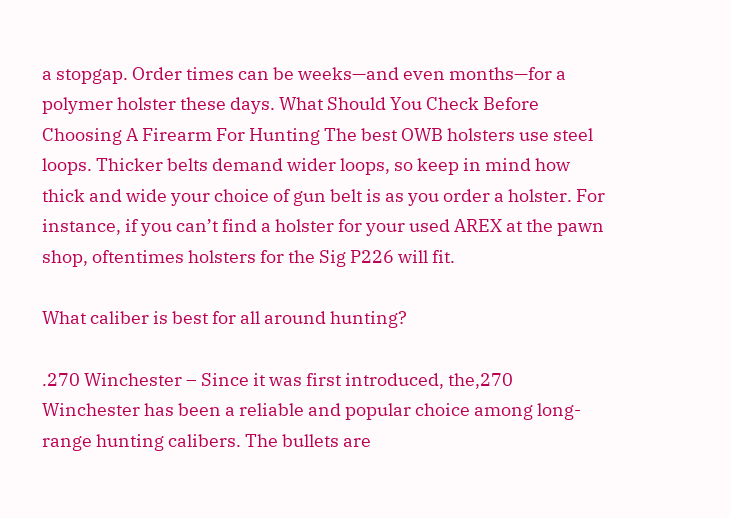a stopgap. Order times can be weeks—and even months—for a polymer holster these days. What Should You Check Before Choosing A Firearm For Hunting The best OWB holsters use steel loops. Thicker belts demand wider loops, so keep in mind how thick and wide your choice of gun belt is as you order a holster. For instance, if you can’t find a holster for your used AREX at the pawn shop, oftentimes holsters for the Sig P226 will fit.

What caliber is best for all around hunting?

.270 Winchester – Since it was first introduced, the,270 Winchester has been a reliable and popular choice among long-range hunting calibers. The bullets are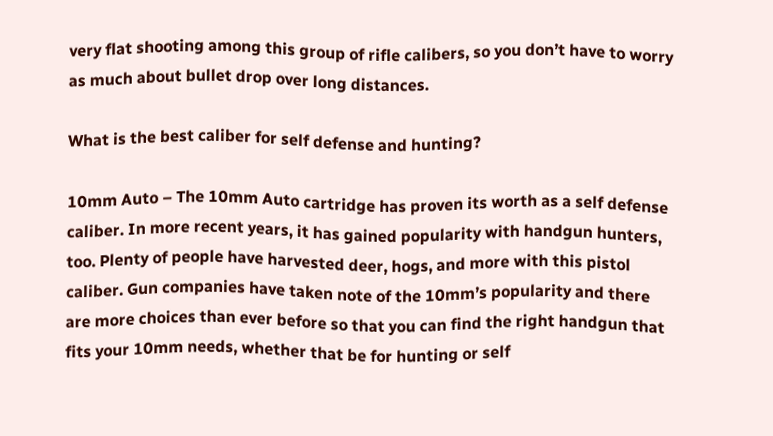very flat shooting among this group of rifle calibers, so you don’t have to worry as much about bullet drop over long distances.

What is the best caliber for self defense and hunting?

10mm Auto – The 10mm Auto cartridge has proven its worth as a self defense caliber. In more recent years, it has gained popularity with handgun hunters, too. Plenty of people have harvested deer, hogs, and more with this pistol caliber. Gun companies have taken note of the 10mm’s popularity and there are more choices than ever before so that you can find the right handgun that fits your 10mm needs, whether that be for hunting or self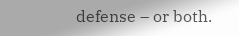defense – or both.